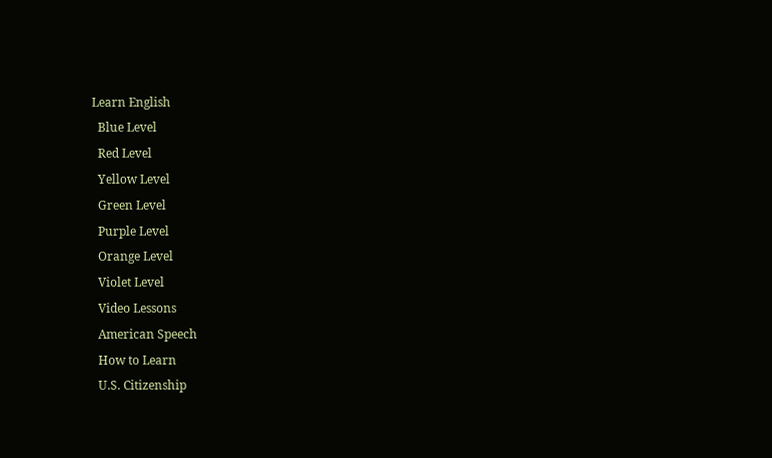Learn English
  Blue Level
  Red Level
  Yellow Level
  Green Level
  Purple Level
  Orange Level
  Violet Level
  Video Lessons
  American Speech
  How to Learn
  U.S. Citizenship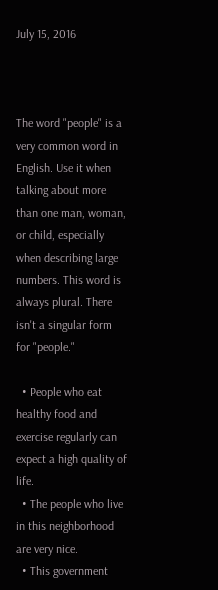July 15, 2016



The word "people" is a very common word in English. Use it when talking about more than one man, woman, or child, especially when describing large numbers. This word is always plural. There isn't a singular form for "people."

  • People who eat healthy food and exercise regularly can expect a high quality of life.
  • The people who live in this neighborhood are very nice.
  • This government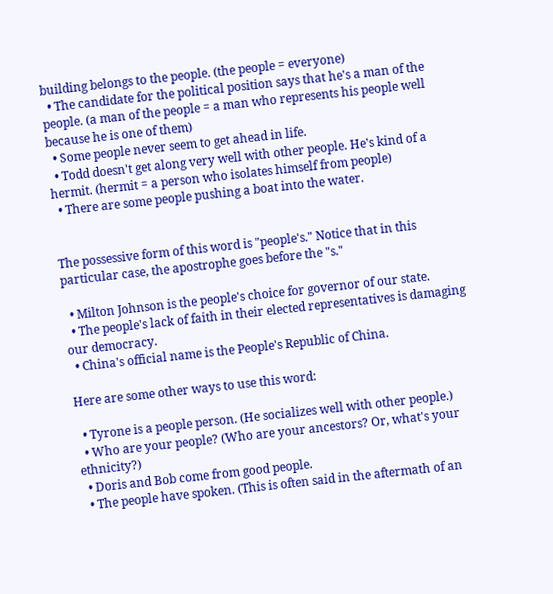building belongs to the people. (the people = everyone)
  • The candidate for the political position says that he's a man of the people. (a man of the people = a man who represents his people well because he is one of them)
  • Some people never seem to get ahead in life.
  • Todd doesn't get along very well with other people. He's kind of a hermit. (hermit = a person who isolates himself from people)
  • There are some people pushing a boat into the water.


The possessive form of this word is "people's." Notice that in this particular case, the apostrophe goes before the "s."

  • Milton Johnson is the people's choice for governor of our state.
  • The people's lack of faith in their elected representatives is damaging our democracy.
  • China's official name is the People's Republic of China.

Here are some other ways to use this word:

  • Tyrone is a people person. (He socializes well with other people.)
  • Who are your people? (Who are your ancestors? Or, what's your ethnicity?)
  • Doris and Bob come from good people.
  • The people have spoken. (This is often said in the aftermath of an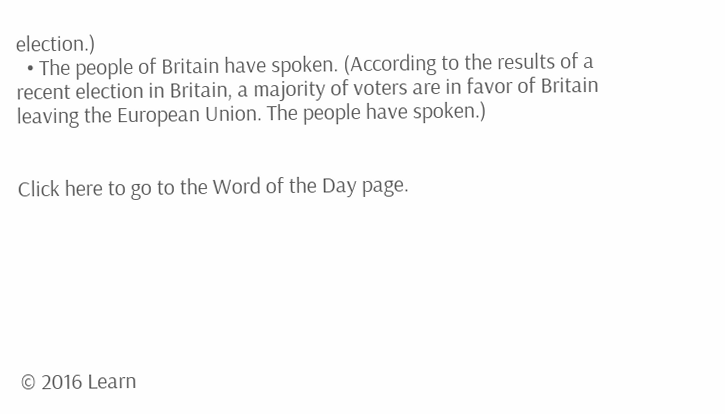election.)
  • The people of Britain have spoken. (According to the results of a recent election in Britain, a majority of voters are in favor of Britain leaving the European Union. The people have spoken.)


Click here to go to the Word of the Day page.







© 2016 Learn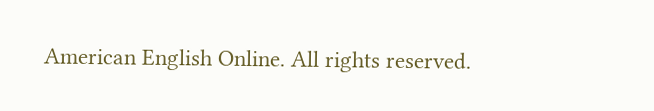American English Online. All rights reserved.